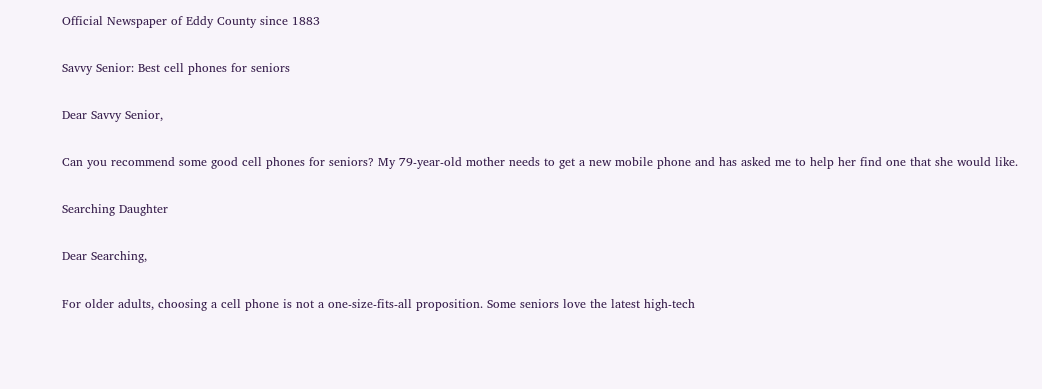Official Newspaper of Eddy County since 1883

Savvy Senior: Best cell phones for seniors

Dear Savvy Senior,

Can you recommend some good cell phones for seniors? My 79-year-old mother needs to get a new mobile phone and has asked me to help her find one that she would like.

Searching Daughter

Dear Searching,

For older adults, choosing a cell phone is not a one-size-fits-all proposition. Some seniors love the latest high-tech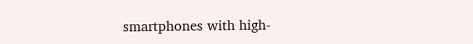smartphones with high-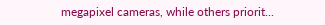megapixel cameras, while others priorit...